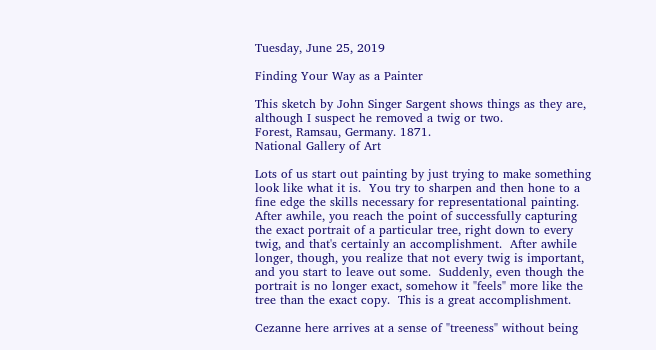Tuesday, June 25, 2019

Finding Your Way as a Painter

This sketch by John Singer Sargent shows things as they are, although I suspect he removed a twig or two.
Forest, Ramsau, Germany. 1871.
National Gallery of Art

Lots of us start out painting by just trying to make something look like what it is.  You try to sharpen and then hone to a fine edge the skills necessary for representational painting.  After awhile, you reach the point of successfully capturing the exact portrait of a particular tree, right down to every twig, and that's certainly an accomplishment.  After awhile longer, though, you realize that not every twig is important, and you start to leave out some.  Suddenly, even though the portrait is no longer exact, somehow it "feels" more like the tree than the exact copy.  This is a great accomplishment.

Cezanne here arrives at a sense of "treeness" without being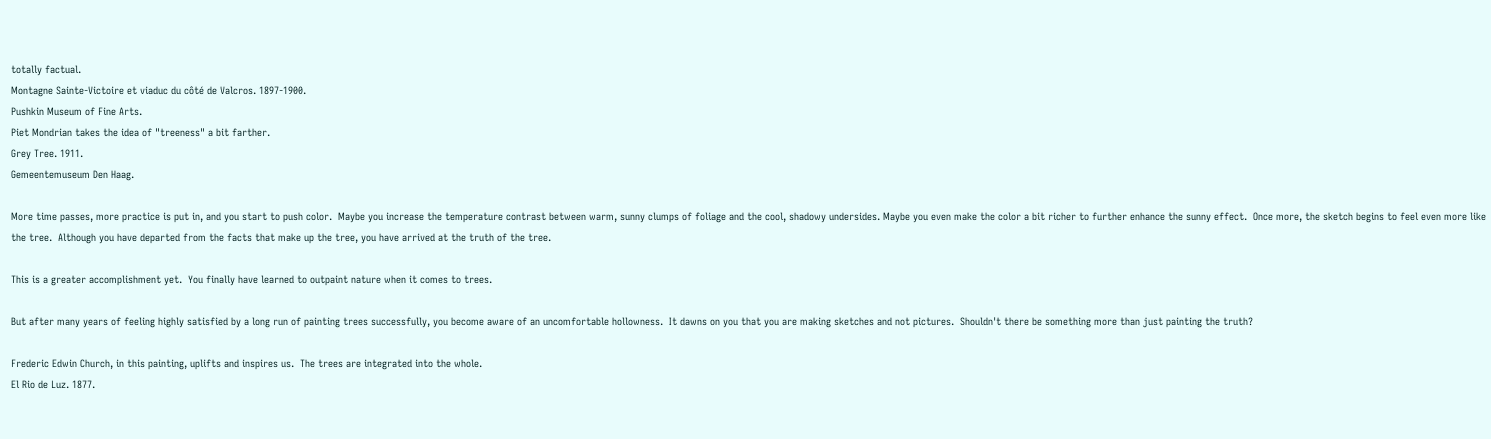totally factual.
Montagne Sainte-Victoire et viaduc du côté de Valcros. 1897-1900.
Pushkin Museum of Fine Arts.
Piet Mondrian takes the idea of "treeness" a bit farther.
Grey Tree. 1911.
Gemeentemuseum Den Haag.

More time passes, more practice is put in, and you start to push color.  Maybe you increase the temperature contrast between warm, sunny clumps of foliage and the cool, shadowy undersides. Maybe you even make the color a bit richer to further enhance the sunny effect.  Once more, the sketch begins to feel even more like the tree.  Although you have departed from the facts that make up the tree, you have arrived at the truth of the tree.

This is a greater accomplishment yet.  You finally have learned to outpaint nature when it comes to trees.

But after many years of feeling highly satisfied by a long run of painting trees successfully, you become aware of an uncomfortable hollowness.  It dawns on you that you are making sketches and not pictures.  Shouldn't there be something more than just painting the truth?

Frederic Edwin Church, in this painting, uplifts and inspires us.  The trees are integrated into the whole.
El Rio de Luz. 1877.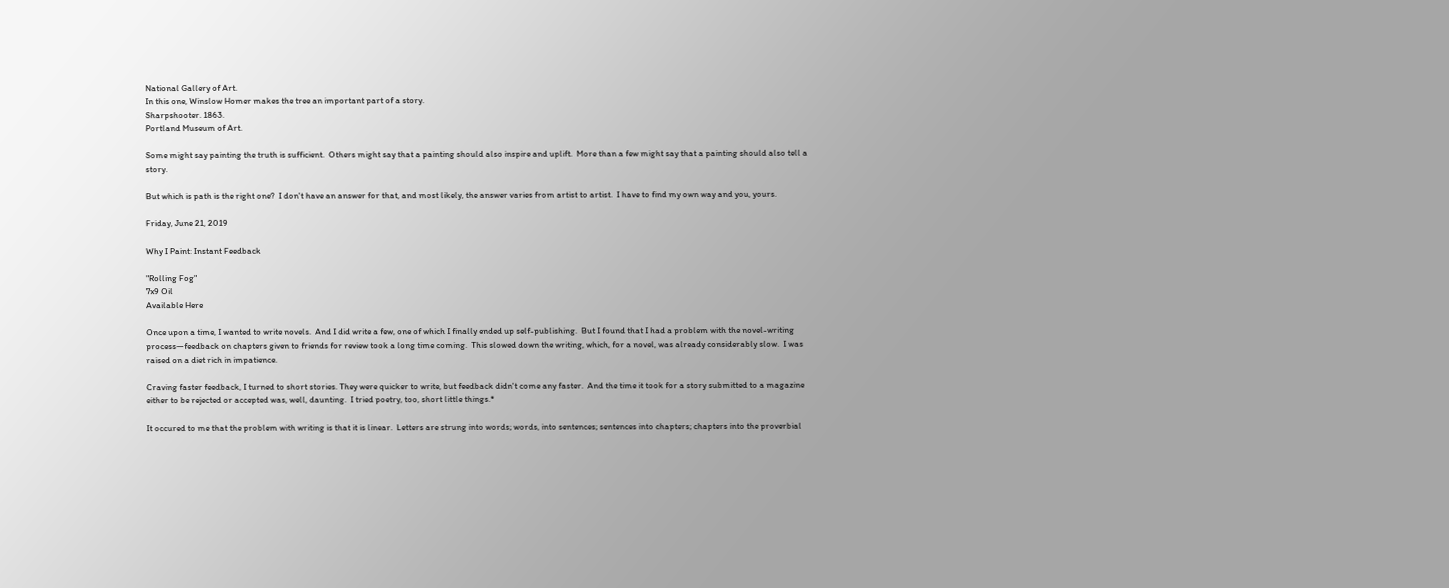National Gallery of Art.
In this one, Winslow Homer makes the tree an important part of a story.
Sharpshooter. 1863.
Portland Museum of Art.

Some might say painting the truth is sufficient.  Others might say that a painting should also inspire and uplift.  More than a few might say that a painting should also tell a story.

But which is path is the right one?  I don't have an answer for that, and most likely, the answer varies from artist to artist.  I have to find my own way and you, yours.

Friday, June 21, 2019

Why I Paint: Instant Feedback

"Rolling Fog"
7x9 Oil
Available Here

Once upon a time, I wanted to write novels.  And I did write a few, one of which I finally ended up self-publishing.  But I found that I had a problem with the novel-writing process—feedback on chapters given to friends for review took a long time coming.  This slowed down the writing, which, for a novel, was already considerably slow.  I was raised on a diet rich in impatience.

Craving faster feedback, I turned to short stories. They were quicker to write, but feedback didn't come any faster.  And the time it took for a story submitted to a magazine either to be rejected or accepted was, well, daunting.  I tried poetry, too, short little things.*

It occured to me that the problem with writing is that it is linear.  Letters are strung into words; words, into sentences; sentences into chapters; chapters into the proverbial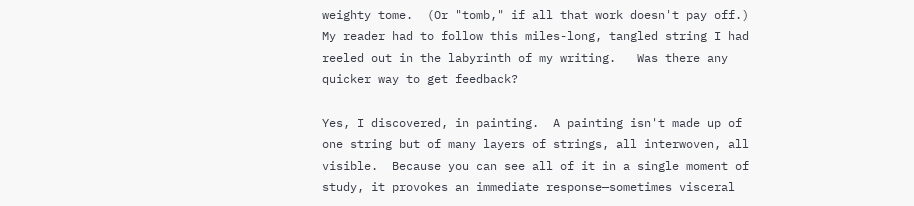weighty tome.  (Or "tomb," if all that work doesn't pay off.)  My reader had to follow this miles-long, tangled string I had reeled out in the labyrinth of my writing.   Was there any quicker way to get feedback?

Yes, I discovered, in painting.  A painting isn't made up of one string but of many layers of strings, all interwoven, all visible.  Because you can see all of it in a single moment of study, it provokes an immediate response—sometimes visceral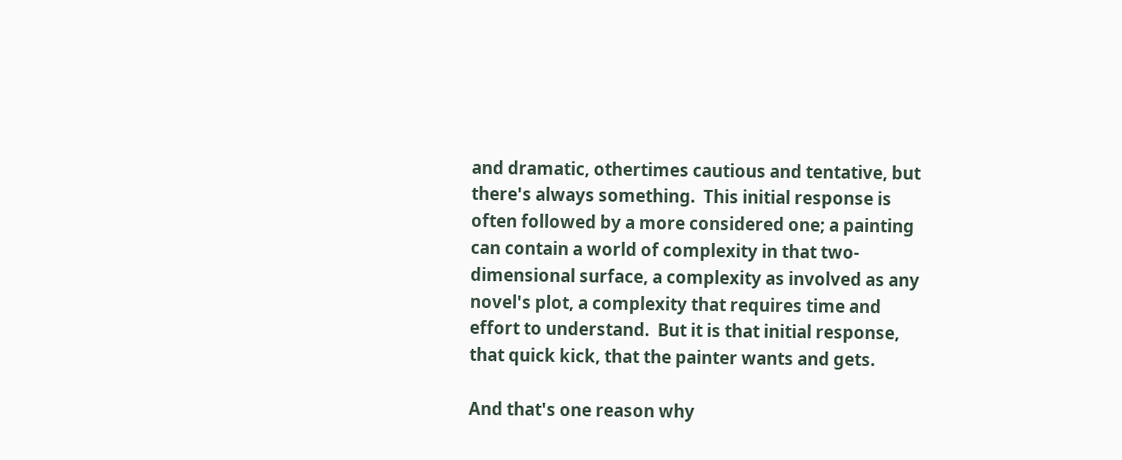and dramatic, othertimes cautious and tentative, but there's always something.  This initial response is often followed by a more considered one; a painting can contain a world of complexity in that two-dimensional surface, a complexity as involved as any novel's plot, a complexity that requires time and effort to understand.  But it is that initial response, that quick kick, that the painter wants and gets.

And that's one reason why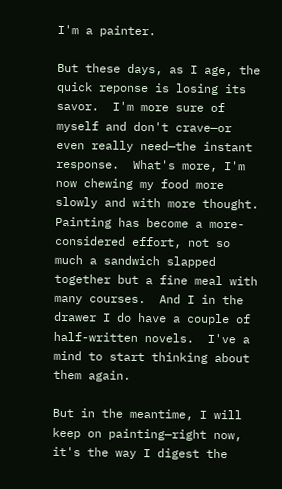I'm a painter.

But these days, as I age, the quick reponse is losing its savor.  I'm more sure of myself and don't crave—or even really need—the instant response.  What's more, I'm now chewing my food more slowly and with more thought.  Painting has become a more-considered effort, not so much a sandwich slapped together but a fine meal with many courses.  And I in the drawer I do have a couple of half-written novels.  I've a mind to start thinking about them again.

But in the meantime, I will keep on painting—right now, it's the way I digest the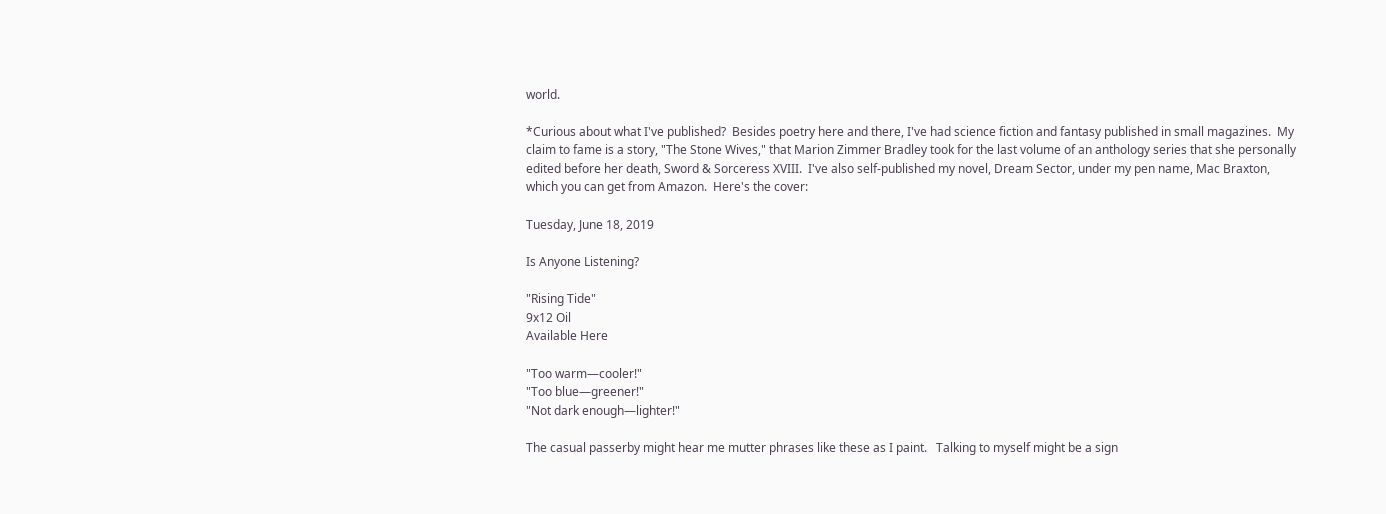world.

*Curious about what I've published?  Besides poetry here and there, I've had science fiction and fantasy published in small magazines.  My claim to fame is a story, "The Stone Wives," that Marion Zimmer Bradley took for the last volume of an anthology series that she personally edited before her death, Sword & Sorceress XVIII.  I've also self-published my novel, Dream Sector, under my pen name, Mac Braxton, which you can get from Amazon.  Here's the cover:

Tuesday, June 18, 2019

Is Anyone Listening?

"Rising Tide"
9x12 Oil
Available Here

"Too warm—cooler!"
"Too blue—greener!"
"Not dark enough—lighter!"

The casual passerby might hear me mutter phrases like these as I paint.   Talking to myself might be a sign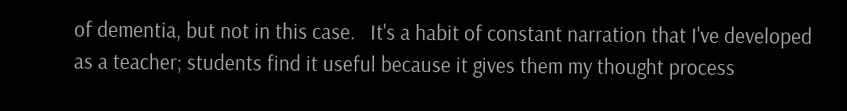of dementia, but not in this case.   It's a habit of constant narration that I've developed as a teacher; students find it useful because it gives them my thought process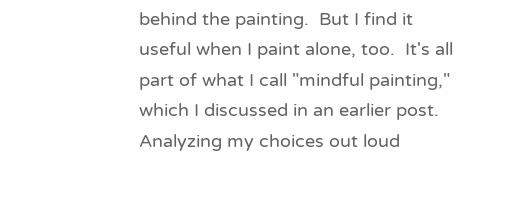behind the painting.  But I find it useful when I paint alone, too.  It's all part of what I call "mindful painting," which I discussed in an earlier post.  Analyzing my choices out loud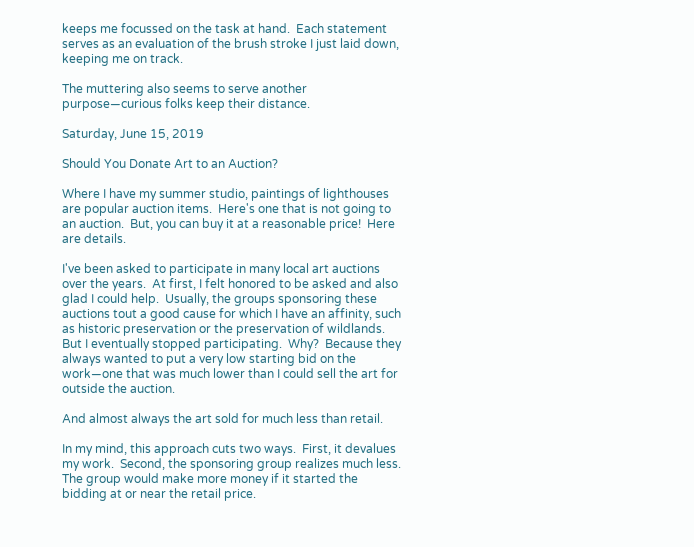keeps me focussed on the task at hand.  Each statement serves as an evaluation of the brush stroke I just laid down, keeping me on track.

The muttering also seems to serve another purpose—curious folks keep their distance.

Saturday, June 15, 2019

Should You Donate Art to an Auction?

Where I have my summer studio, paintings of lighthouses are popular auction items.  Here's one that is not going to an auction.  But, you can buy it at a reasonable price!  Here are details.

I've been asked to participate in many local art auctions over the years.  At first, I felt honored to be asked and also glad I could help.  Usually, the groups sponsoring these auctions tout a good cause for which I have an affinity, such as historic preservation or the preservation of wildlands.  But I eventually stopped participating.  Why?  Because they always wanted to put a very low starting bid on the work—one that was much lower than I could sell the art for outside the auction.

And almost always the art sold for much less than retail.

In my mind, this approach cuts two ways.  First, it devalues my work.  Second, the sponsoring group realizes much less.  The group would make more money if it started the bidding at or near the retail price.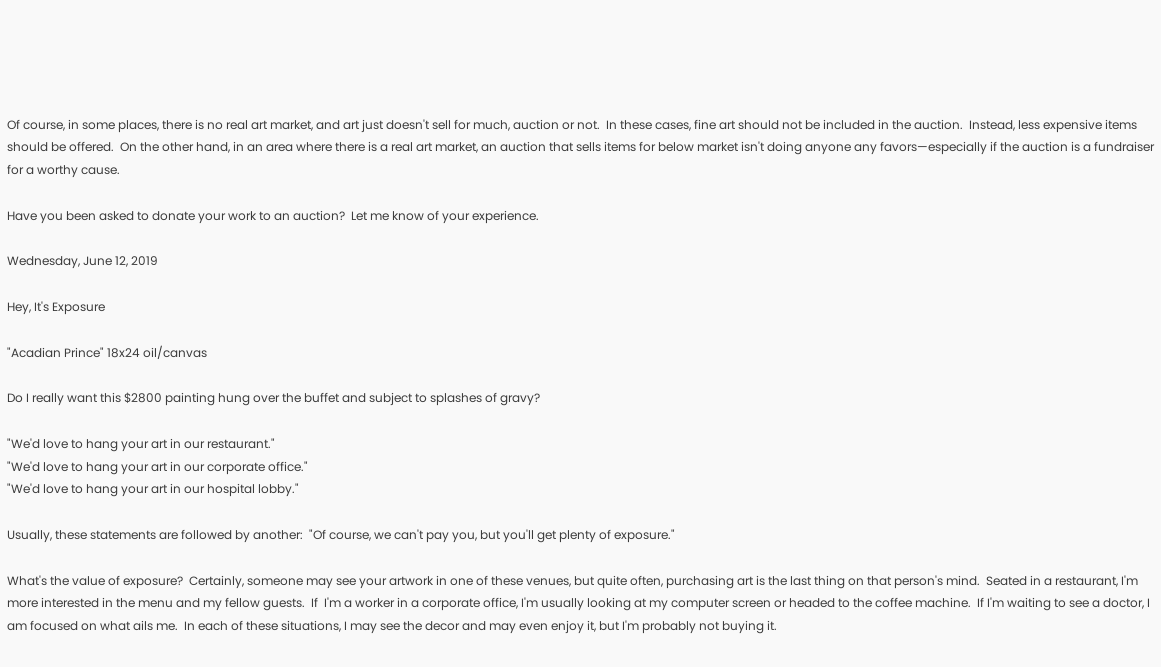Of course, in some places, there is no real art market, and art just doesn't sell for much, auction or not.  In these cases, fine art should not be included in the auction.  Instead, less expensive items should be offered.  On the other hand, in an area where there is a real art market, an auction that sells items for below market isn't doing anyone any favors—especially if the auction is a fundraiser for a worthy cause.

Have you been asked to donate your work to an auction?  Let me know of your experience.

Wednesday, June 12, 2019

Hey, It's Exposure

"Acadian Prince" 18x24 oil/canvas

Do I really want this $2800 painting hung over the buffet and subject to splashes of gravy?

"We'd love to hang your art in our restaurant."
"We'd love to hang your art in our corporate office."
"We'd love to hang your art in our hospital lobby."

Usually, these statements are followed by another:  "Of course, we can't pay you, but you'll get plenty of exposure."

What's the value of exposure?  Certainly, someone may see your artwork in one of these venues, but quite often, purchasing art is the last thing on that person's mind.  Seated in a restaurant, I'm more interested in the menu and my fellow guests.  If  I'm a worker in a corporate office, I'm usually looking at my computer screen or headed to the coffee machine.  If I'm waiting to see a doctor, I am focused on what ails me.  In each of these situations, I may see the decor and may even enjoy it, but I'm probably not buying it.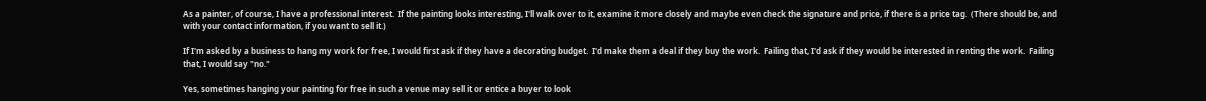As a painter, of course, I have a professional interest.  If the painting looks interesting, I'll walk over to it, examine it more closely and maybe even check the signature and price, if there is a price tag.  (There should be, and with your contact information, if you want to sell it.)

If I'm asked by a business to hang my work for free, I would first ask if they have a decorating budget.  I'd make them a deal if they buy the work.  Failing that, I'd ask if they would be interested in renting the work.  Failing that, I would say "no."

Yes, sometimes hanging your painting for free in such a venue may sell it or entice a buyer to look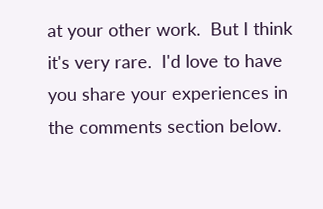at your other work.  But I think it's very rare.  I'd love to have you share your experiences in the comments section below.